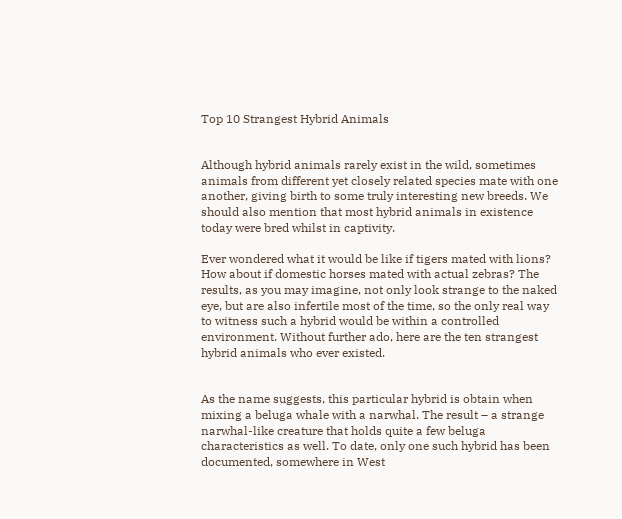Top 10 Strangest Hybrid Animals


Although hybrid animals rarely exist in the wild, sometimes animals from different yet closely related species mate with one another, giving birth to some truly interesting new breeds. We should also mention that most hybrid animals in existence today were bred whilst in captivity.

Ever wondered what it would be like if tigers mated with lions? How about if domestic horses mated with actual zebras? The results, as you may imagine, not only look strange to the naked eye, but are also infertile most of the time, so the only real way to witness such a hybrid would be within a controlled environment. Without further ado, here are the ten strangest hybrid animals who ever existed.


As the name suggests, this particular hybrid is obtain when mixing a beluga whale with a narwhal. The result – a strange narwhal-like creature that holds quite a few beluga characteristics as well. To date, only one such hybrid has been documented, somewhere in West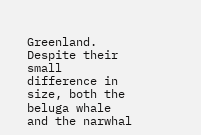Greenland. Despite their small difference in size, both the beluga whale and the narwhal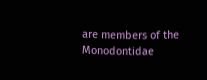are members of the Monodontidae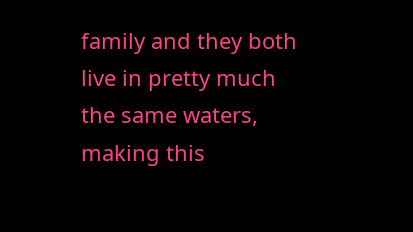family and they both live in pretty much the same waters, making this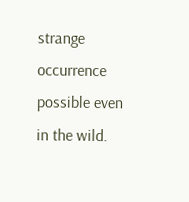strange occurrence possible even in the wild.